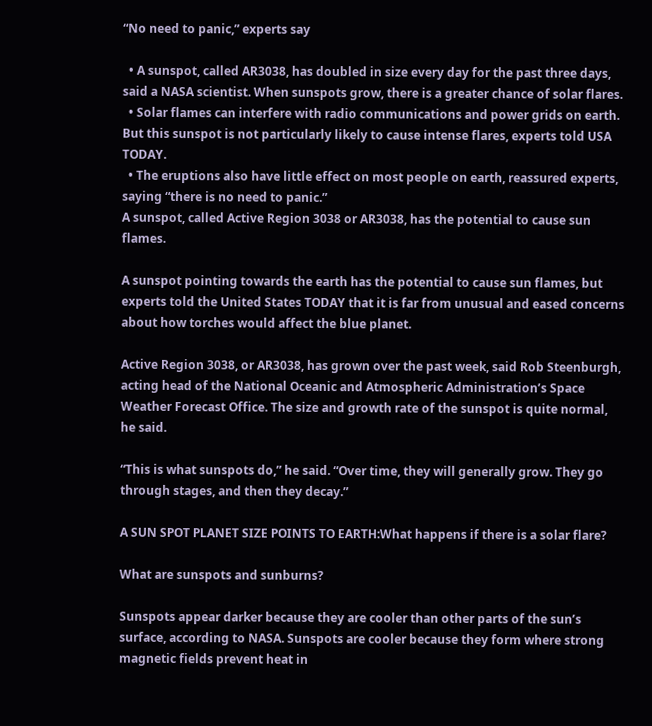“No need to panic,” experts say

  • A sunspot, called AR3038, has doubled in size every day for the past three days, said a NASA scientist. When sunspots grow, there is a greater chance of solar flares.
  • Solar flames can interfere with radio communications and power grids on earth. But this sunspot is not particularly likely to cause intense flares, experts told USA TODAY.
  • The eruptions also have little effect on most people on earth, reassured experts, saying “there is no need to panic.”
A sunspot, called Active Region 3038 or AR3038, has the potential to cause sun flames.

A sunspot pointing towards the earth has the potential to cause sun flames, but experts told the United States TODAY that it is far from unusual and eased concerns about how torches would affect the blue planet.

Active Region 3038, or AR3038, has grown over the past week, said Rob Steenburgh, acting head of the National Oceanic and Atmospheric Administration’s Space Weather Forecast Office. The size and growth rate of the sunspot is quite normal, he said.

“This is what sunspots do,” he said. “Over time, they will generally grow. They go through stages, and then they decay.”

A SUN SPOT PLANET SIZE POINTS TO EARTH:What happens if there is a solar flare?

What are sunspots and sunburns?

Sunspots appear darker because they are cooler than other parts of the sun’s surface, according to NASA. Sunspots are cooler because they form where strong magnetic fields prevent heat in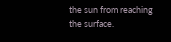the sun from reaching the surface.